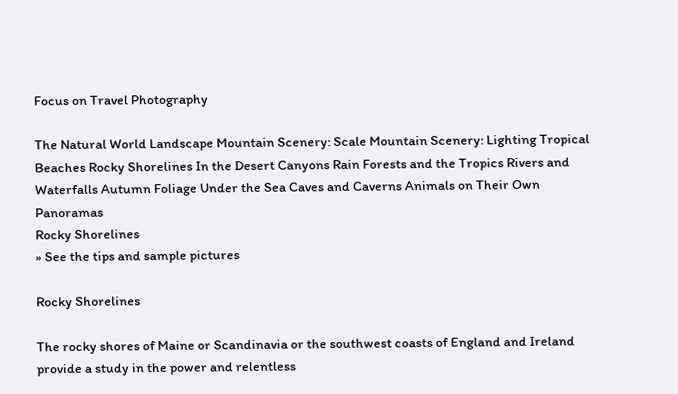Focus on Travel Photography

The Natural World Landscape Mountain Scenery: Scale Mountain Scenery: Lighting Tropical Beaches Rocky Shorelines In the Desert Canyons Rain Forests and the Tropics Rivers and Waterfalls Autumn Foliage Under the Sea Caves and Caverns Animals on Their Own Panoramas
Rocky Shorelines
» See the tips and sample pictures

Rocky Shorelines

The rocky shores of Maine or Scandinavia or the southwest coasts of England and Ireland provide a study in the power and relentless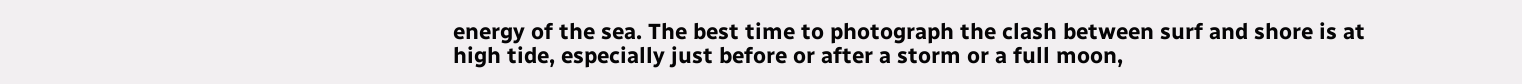energy of the sea. The best time to photograph the clash between surf and shore is at high tide, especially just before or after a storm or a full moon,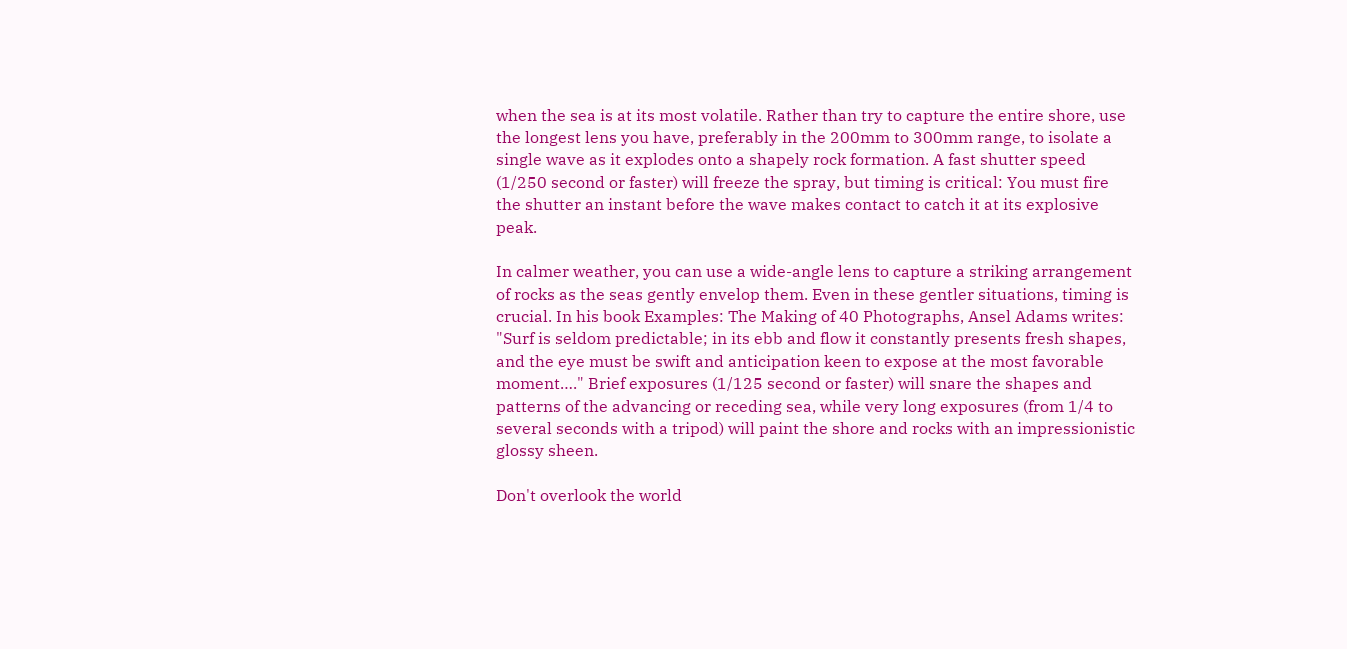when the sea is at its most volatile. Rather than try to capture the entire shore, use the longest lens you have, preferably in the 200mm to 300mm range, to isolate a single wave as it explodes onto a shapely rock formation. A fast shutter speed (1/250 second or faster) will freeze the spray, but timing is critical: You must fire the shutter an instant before the wave makes contact to catch it at its explosive peak.

In calmer weather, you can use a wide-angle lens to capture a striking arrangement of rocks as the seas gently envelop them. Even in these gentler situations, timing is crucial. In his book Examples: The Making of 40 Photographs, Ansel Adams writes: "Surf is seldom predictable; in its ebb and flow it constantly presents fresh shapes, and the eye must be swift and anticipation keen to expose at the most favorable moment…." Brief exposures (1/125 second or faster) will snare the shapes and patterns of the advancing or receding sea, while very long exposures (from 1/4 to several seconds with a tripod) will paint the shore and rocks with an impressionistic glossy sheen.

Don't overlook the world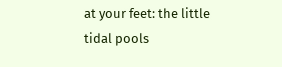at your feet: the little tidal pools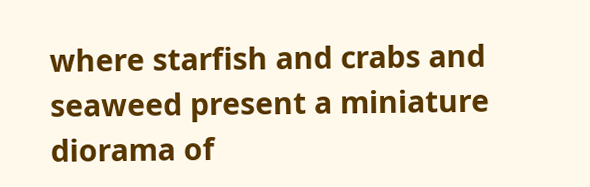where starfish and crabs and seaweed present a miniature diorama of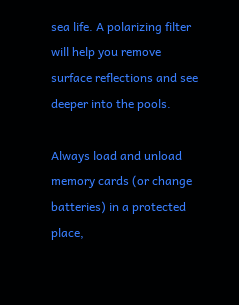sea life. A polarizing filter will help you remove surface reflections and see deeper into the pools.

Always load and unload memory cards (or change batteries) in a protected place,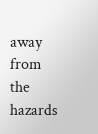away from the hazards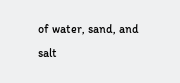of water, sand, and salt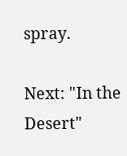spray.

Next: "In the Desert"